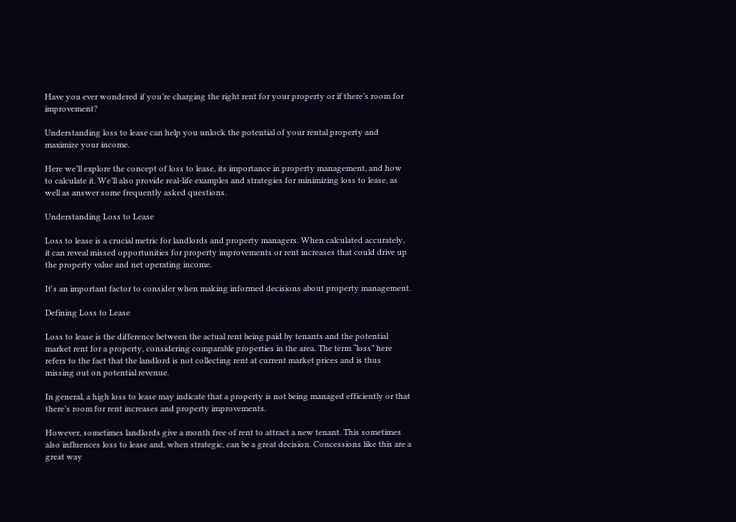Have you ever wondered if you’re charging the right rent for your property or if there’s room for improvement?

Understanding loss to lease can help you unlock the potential of your rental property and maximize your income.

Here we’ll explore the concept of loss to lease, its importance in property management, and how to calculate it. We’ll also provide real-life examples and strategies for minimizing loss to lease, as well as answer some frequently asked questions.

Understanding Loss to Lease

Loss to lease is a crucial metric for landlords and property managers. When calculated accurately, it can reveal missed opportunities for property improvements or rent increases that could drive up the property value and net operating income.

It's an important factor to consider when making informed decisions about property management.

Defining Loss to Lease

Loss to lease is the difference between the actual rent being paid by tenants and the potential market rent for a property, considering comparable properties in the area. The term “loss” here refers to the fact that the landlord is not collecting rent at current market prices and is thus missing out on potential revenue.

In general, a high loss to lease may indicate that a property is not being managed efficiently or that there’s room for rent increases and property improvements.

However, sometimes landlords give a month free of rent to attract a new tenant. This sometimes also influences loss to lease and, when strategic, can be a great decision. Concessions like this are a great way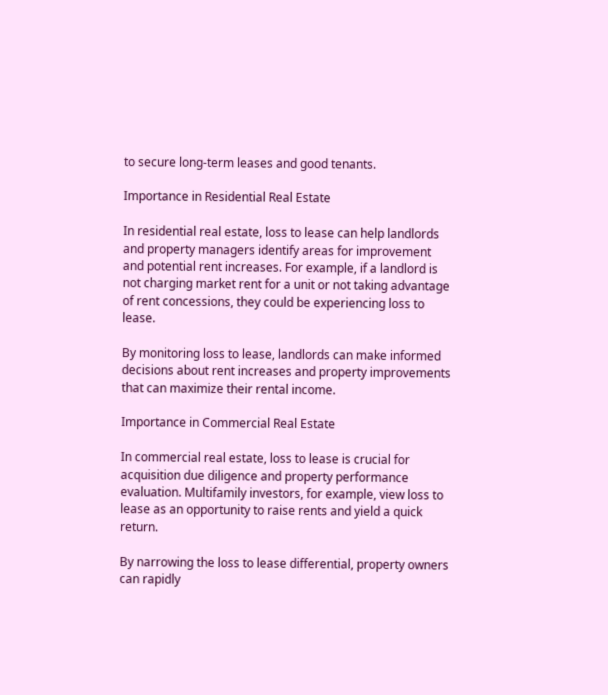to secure long-term leases and good tenants.

Importance in Residential Real Estate

In residential real estate, loss to lease can help landlords and property managers identify areas for improvement and potential rent increases. For example, if a landlord is not charging market rent for a unit or not taking advantage of rent concessions, they could be experiencing loss to lease.

By monitoring loss to lease, landlords can make informed decisions about rent increases and property improvements that can maximize their rental income.

Importance in Commercial Real Estate

In commercial real estate, loss to lease is crucial for acquisition due diligence and property performance evaluation. Multifamily investors, for example, view loss to lease as an opportunity to raise rents and yield a quick return.

By narrowing the loss to lease differential, property owners can rapidly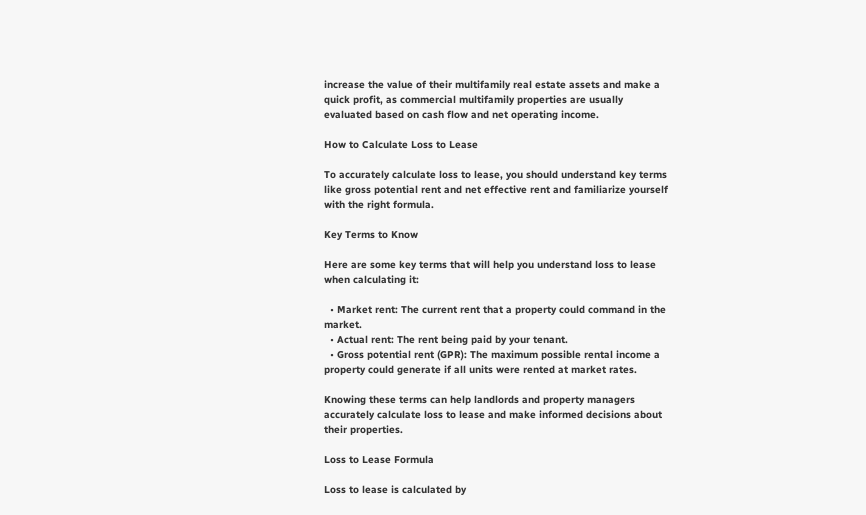increase the value of their multifamily real estate assets and make a quick profit, as commercial multifamily properties are usually evaluated based on cash flow and net operating income.

How to Calculate Loss to Lease

To accurately calculate loss to lease, you should understand key terms like gross potential rent and net effective rent and familiarize yourself with the right formula.

Key Terms to Know

Here are some key terms that will help you understand loss to lease when calculating it:

  • Market rent: The current rent that a property could command in the market.
  • Actual rent: The rent being paid by your tenant.
  • Gross potential rent (GPR): The maximum possible rental income a property could generate if all units were rented at market rates.

Knowing these terms can help landlords and property managers accurately calculate loss to lease and make informed decisions about their properties.

Loss to Lease Formula

Loss to lease is calculated by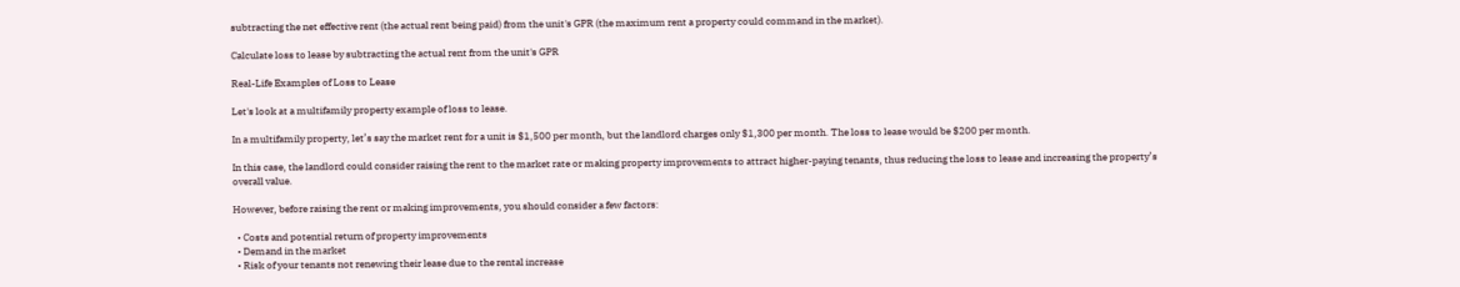subtracting the net effective rent (the actual rent being paid) from the unit's GPR (the maximum rent a property could command in the market).

Calculate loss to lease by subtracting the actual rent from the unit's GPR

Real-Life Examples of Loss to Lease

Let's look at a multifamily property example of loss to lease.

In a multifamily property, let’s say the market rent for a unit is $1,500 per month, but the landlord charges only $1,300 per month. The loss to lease would be $200 per month.

In this case, the landlord could consider raising the rent to the market rate or making property improvements to attract higher-paying tenants, thus reducing the loss to lease and increasing the property’s overall value.

However, before raising the rent or making improvements, you should consider a few factors:

  • Costs and potential return of property improvements
  • Demand in the market
  • Risk of your tenants not renewing their lease due to the rental increase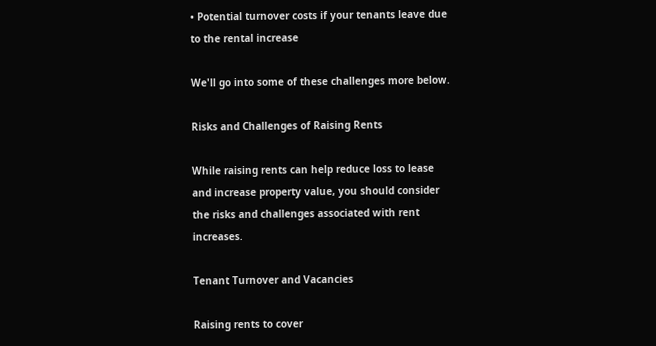• Potential turnover costs if your tenants leave due to the rental increase

We'll go into some of these challenges more below.

Risks and Challenges of Raising Rents

While raising rents can help reduce loss to lease and increase property value, you should consider the risks and challenges associated with rent increases.

Tenant Turnover and Vacancies

Raising rents to cover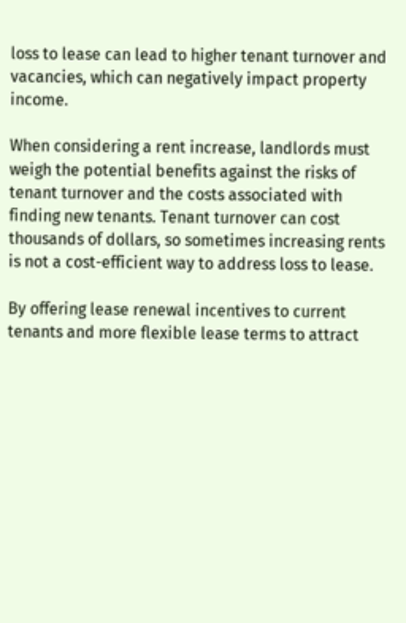loss to lease can lead to higher tenant turnover and vacancies, which can negatively impact property income.

When considering a rent increase, landlords must weigh the potential benefits against the risks of tenant turnover and the costs associated with finding new tenants. Tenant turnover can cost thousands of dollars, so sometimes increasing rents is not a cost-efficient way to address loss to lease.

By offering lease renewal incentives to current tenants and more flexible lease terms to attract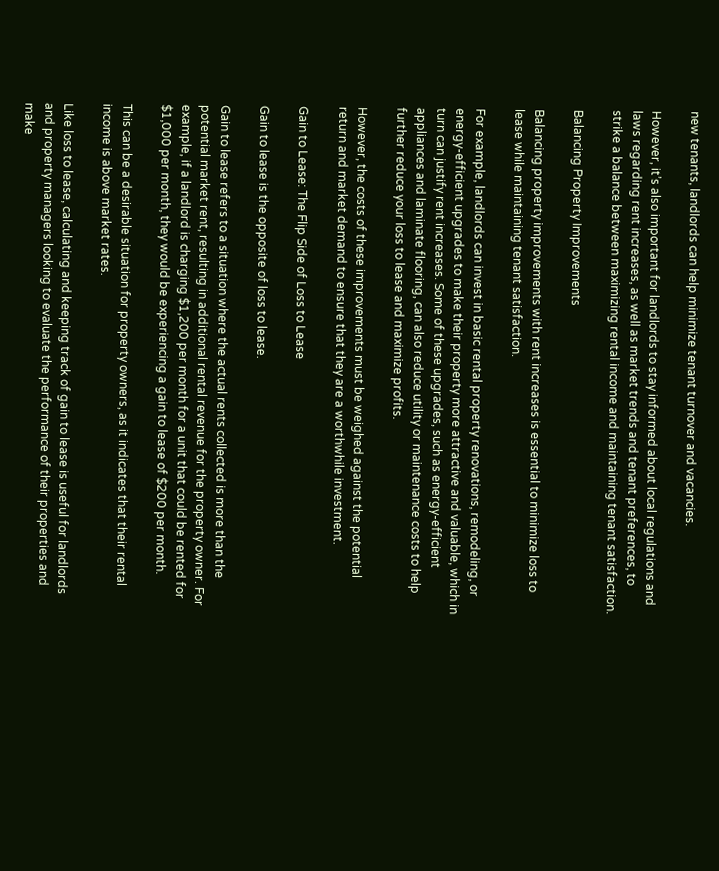new tenants, landlords can help minimize tenant turnover and vacancies.

However, it’s also important for landlords to stay informed about local regulations and laws regarding rent increases, as well as market trends and tenant preferences, to strike a balance between maximizing rental income and maintaining tenant satisfaction.

Balancing Property Improvements

Balancing property improvements with rent increases is essential to minimize loss to lease while maintaining tenant satisfaction.

For example, landlords can invest in basic rental property renovations, remodeling, or energy-efficient upgrades to make their property more attractive and valuable, which in turn can justify rent increases. Some of these upgrades, such as energy-efficient appliances and laminate flooring, can also reduce utility or maintenance costs to help further reduce your loss to lease and maximize profits.

However, the costs of these improvements must be weighed against the potential return and market demand to ensure that they are a worthwhile investment.

Gain to Lease: The Flip Side of Loss to Lease

Gain to lease is the opposite of loss to lease.

Gain to lease refers to a situation where the actual rents collected is more than the potential market rent, resulting in additional rental revenue for the property owner. For example, if a landlord is charging $1,200 per month for a unit that could be rented for $1,000 per month, they would be experiencing a gain to lease of $200 per month.

This can be a desirable situation for property owners, as it indicates that their rental income is above market rates.

Like loss to lease, calculating and keeping track of gain to lease is useful for landlords and property managers looking to evaluate the performance of their properties and make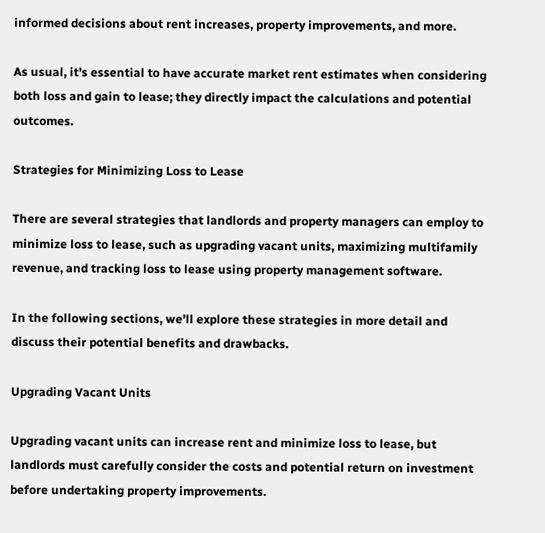informed decisions about rent increases, property improvements, and more.

As usual, it’s essential to have accurate market rent estimates when considering both loss and gain to lease; they directly impact the calculations and potential outcomes.

Strategies for Minimizing Loss to Lease

There are several strategies that landlords and property managers can employ to minimize loss to lease, such as upgrading vacant units, maximizing multifamily revenue, and tracking loss to lease using property management software.

In the following sections, we’ll explore these strategies in more detail and discuss their potential benefits and drawbacks.

Upgrading Vacant Units

Upgrading vacant units can increase rent and minimize loss to lease, but landlords must carefully consider the costs and potential return on investment before undertaking property improvements.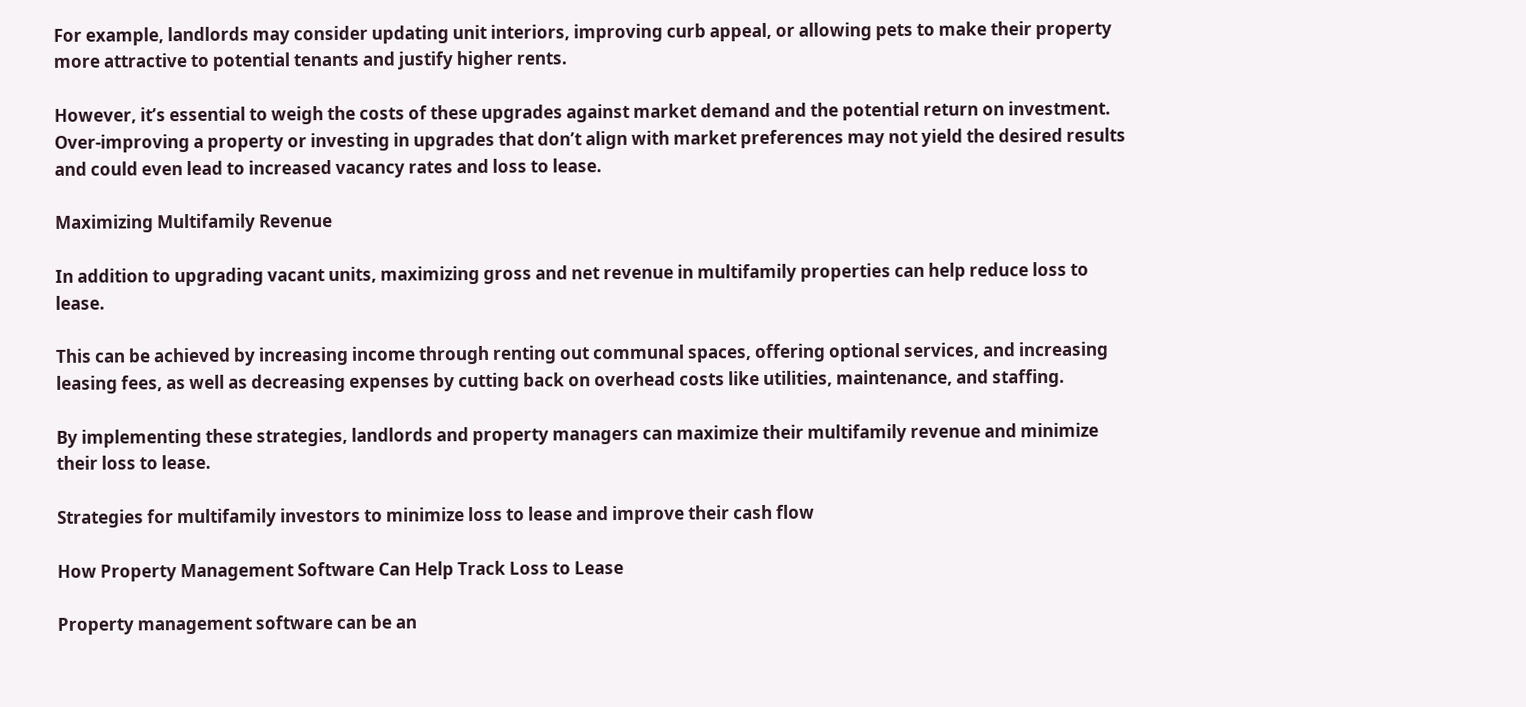For example, landlords may consider updating unit interiors, improving curb appeal, or allowing pets to make their property more attractive to potential tenants and justify higher rents.

However, it’s essential to weigh the costs of these upgrades against market demand and the potential return on investment. Over-improving a property or investing in upgrades that don’t align with market preferences may not yield the desired results and could even lead to increased vacancy rates and loss to lease.

Maximizing Multifamily Revenue

In addition to upgrading vacant units, maximizing gross and net revenue in multifamily properties can help reduce loss to lease.

This can be achieved by increasing income through renting out communal spaces, offering optional services, and increasing leasing fees, as well as decreasing expenses by cutting back on overhead costs like utilities, maintenance, and staffing.

By implementing these strategies, landlords and property managers can maximize their multifamily revenue and minimize their loss to lease.

Strategies for multifamily investors to minimize loss to lease and improve their cash flow

How Property Management Software Can Help Track Loss to Lease

Property management software can be an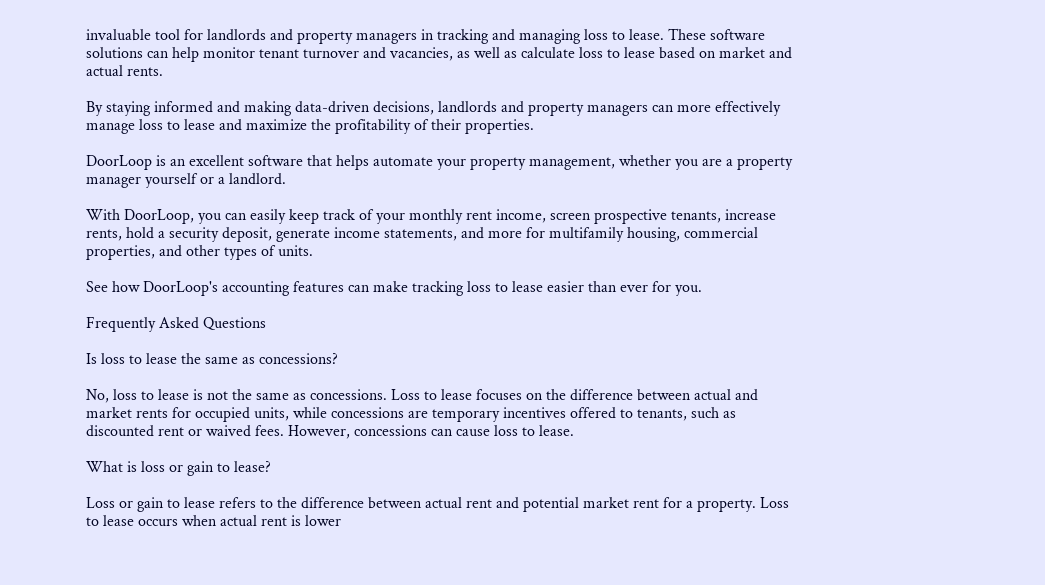invaluable tool for landlords and property managers in tracking and managing loss to lease. These software solutions can help monitor tenant turnover and vacancies, as well as calculate loss to lease based on market and actual rents.

By staying informed and making data-driven decisions, landlords and property managers can more effectively manage loss to lease and maximize the profitability of their properties.

DoorLoop is an excellent software that helps automate your property management, whether you are a property manager yourself or a landlord.

With DoorLoop, you can easily keep track of your monthly rent income, screen prospective tenants, increase rents, hold a security deposit, generate income statements, and more for multifamily housing, commercial properties, and other types of units.

See how DoorLoop's accounting features can make tracking loss to lease easier than ever for you.

Frequently Asked Questions

Is loss to lease the same as concessions?

No, loss to lease is not the same as concessions. Loss to lease focuses on the difference between actual and market rents for occupied units, while concessions are temporary incentives offered to tenants, such as discounted rent or waived fees. However, concessions can cause loss to lease.

What is loss or gain to lease?

Loss or gain to lease refers to the difference between actual rent and potential market rent for a property. Loss to lease occurs when actual rent is lower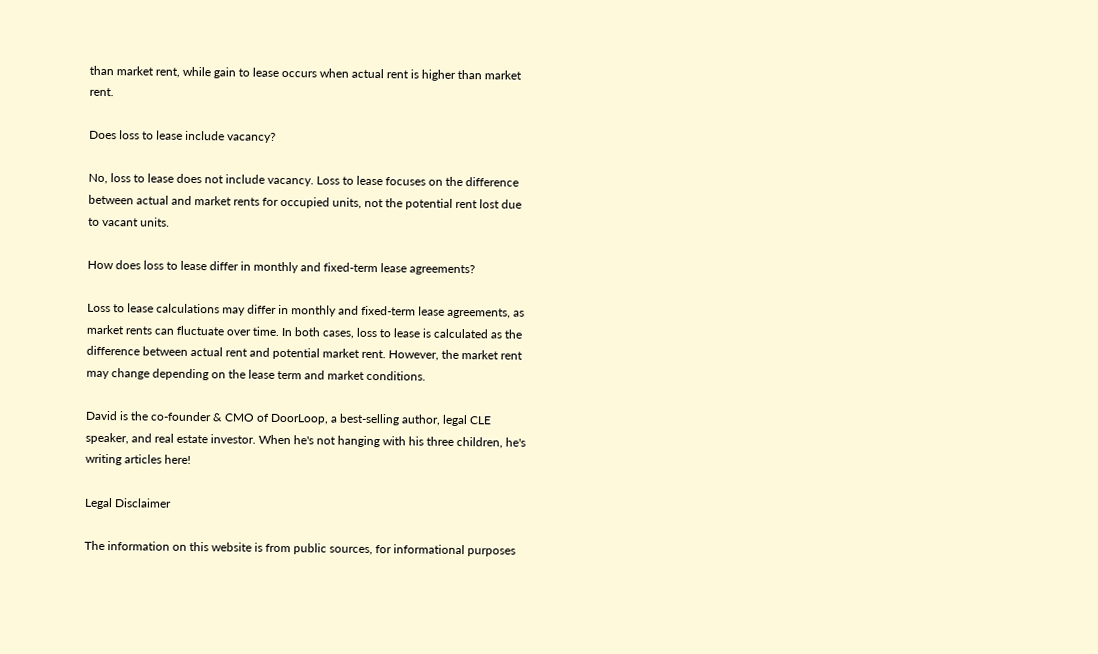than market rent, while gain to lease occurs when actual rent is higher than market rent.

Does loss to lease include vacancy?

No, loss to lease does not include vacancy. Loss to lease focuses on the difference between actual and market rents for occupied units, not the potential rent lost due to vacant units.

How does loss to lease differ in monthly and fixed-term lease agreements?

Loss to lease calculations may differ in monthly and fixed-term lease agreements, as market rents can fluctuate over time. In both cases, loss to lease is calculated as the difference between actual rent and potential market rent. However, the market rent may change depending on the lease term and market conditions.

David is the co-founder & CMO of DoorLoop, a best-selling author, legal CLE speaker, and real estate investor. When he's not hanging with his three children, he's writing articles here!

Legal Disclaimer

The information on this website is from public sources, for informational purposes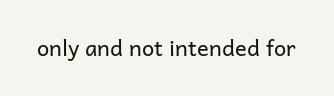only and not intended for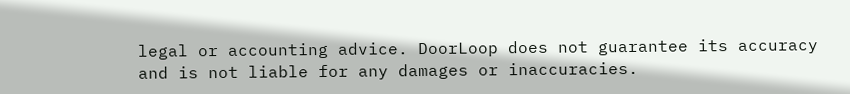legal or accounting advice. DoorLoop does not guarantee its accuracy and is not liable for any damages or inaccuracies.